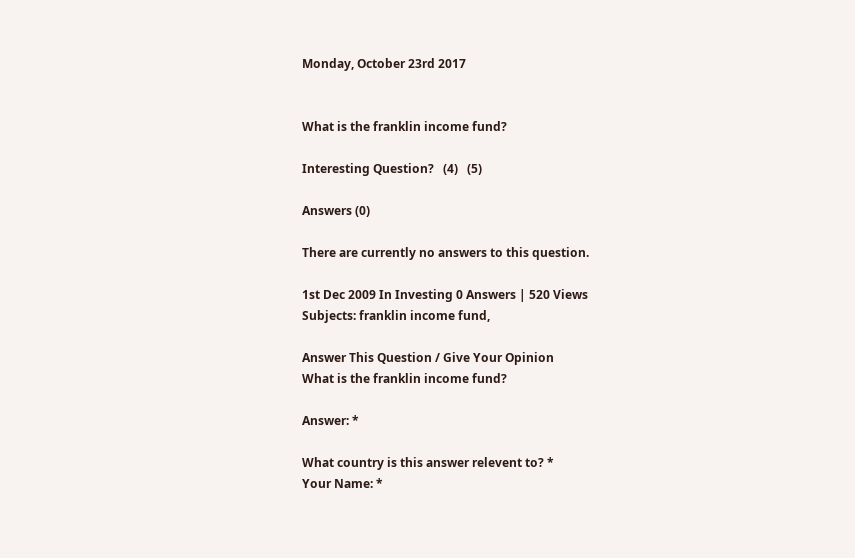Monday, October 23rd 2017


What is the franklin income fund?

Interesting Question?   (4)   (5)

Answers (0)

There are currently no answers to this question.

1st Dec 2009 In Investing 0 Answers | 520 Views
Subjects: franklin income fund,

Answer This Question / Give Your Opinion
What is the franklin income fund?

Answer: *

What country is this answer relevent to? *
Your Name: *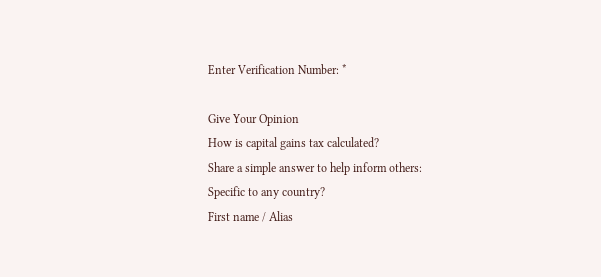Enter Verification Number: *

Give Your Opinion
How is capital gains tax calculated?
Share a simple answer to help inform others:
Specific to any country?
First name / Alias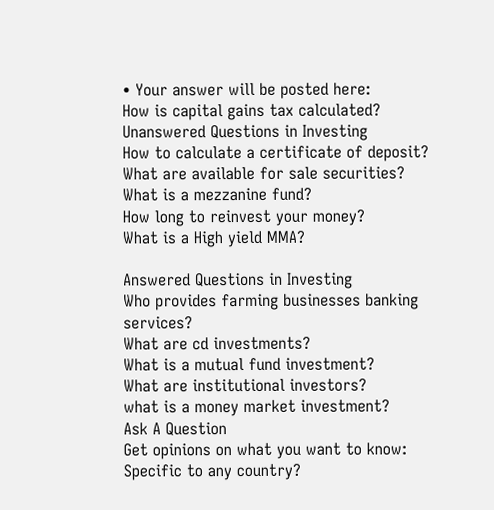• Your answer will be posted here:
How is capital gains tax calculated?
Unanswered Questions in Investing
How to calculate a certificate of deposit?
What are available for sale securities?
What is a mezzanine fund?
How long to reinvest your money?
What is a High yield MMA?

Answered Questions in Investing
Who provides farming businesses banking services?
What are cd investments?
What is a mutual fund investment?
What are institutional investors?
what is a money market investment?
Ask A Question
Get opinions on what you want to know:
Specific to any country?